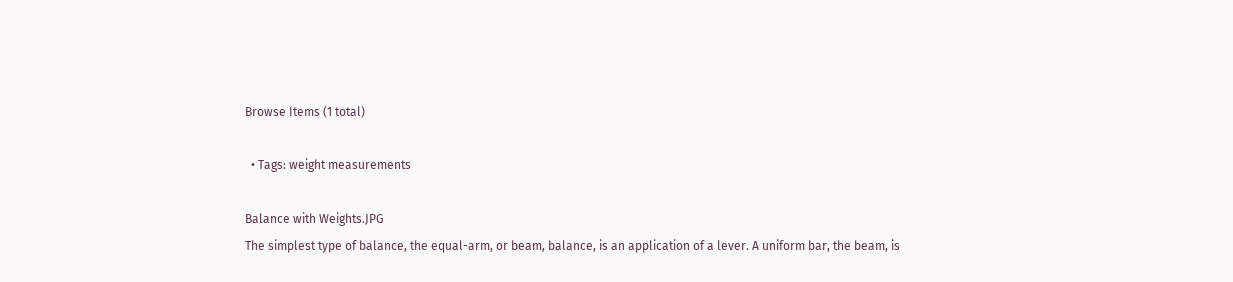Browse Items (1 total)

  • Tags: weight measurements

Balance with Weights.JPG
The simplest type of balance, the equal-arm, or beam, balance, is an application of a lever. A uniform bar, the beam, is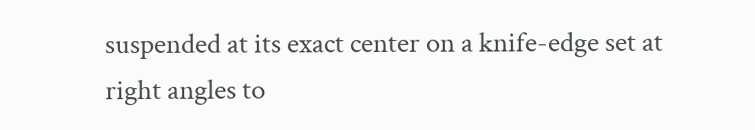suspended at its exact center on a knife-edge set at right angles to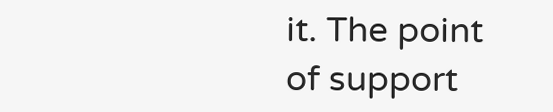it. The point of support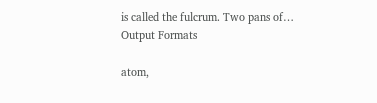is called the fulcrum. Two pans of…
Output Formats

atom,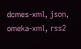dcmes-xml, json, omeka-xml, rss2